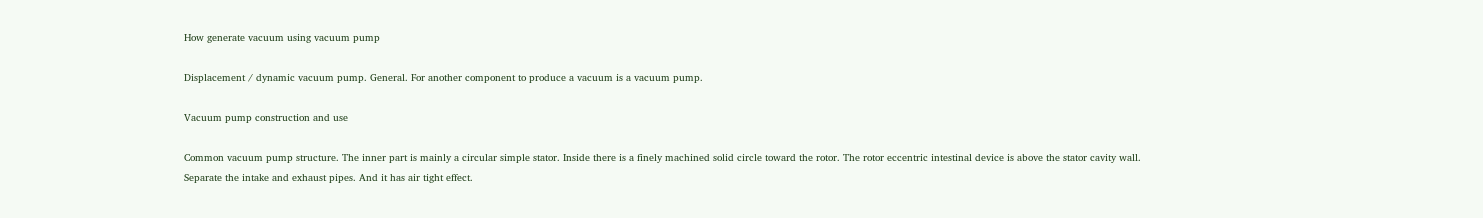How generate vacuum using vacuum pump

Displacement / dynamic vacuum pump. General. For another component to produce a vacuum is a vacuum pump.

Vacuum pump construction and use

Common vacuum pump structure. The inner part is mainly a circular simple stator. Inside there is a finely machined solid circle toward the rotor. The rotor eccentric intestinal device is above the stator cavity wall. Separate the intake and exhaust pipes. And it has air tight effect.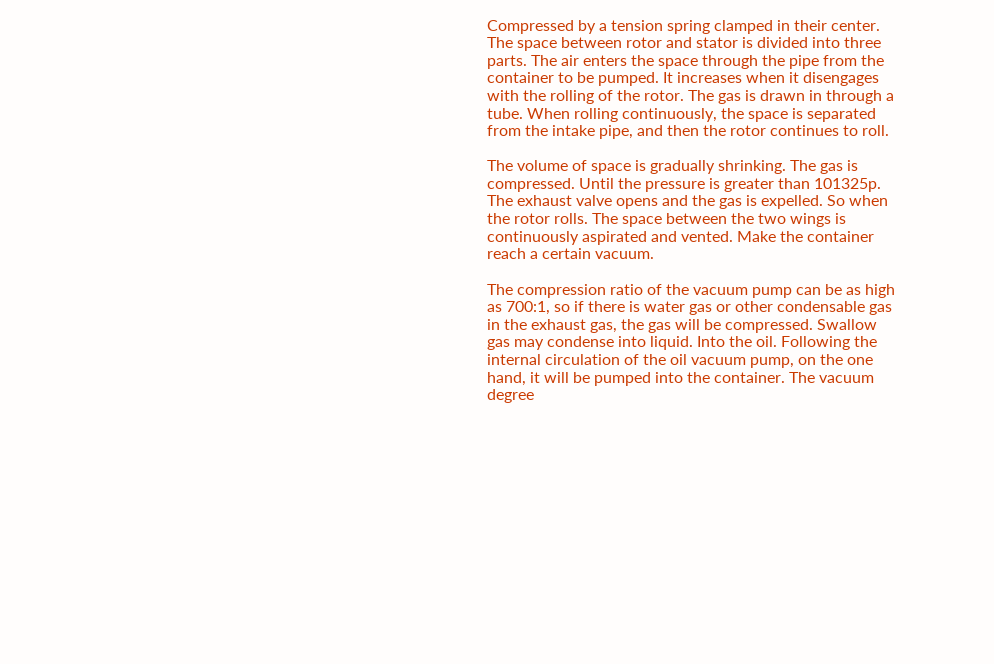Compressed by a tension spring clamped in their center. The space between rotor and stator is divided into three parts. The air enters the space through the pipe from the container to be pumped. It increases when it disengages with the rolling of the rotor. The gas is drawn in through a tube. When rolling continuously, the space is separated from the intake pipe, and then the rotor continues to roll.

The volume of space is gradually shrinking. The gas is compressed. Until the pressure is greater than 101325p. The exhaust valve opens and the gas is expelled. So when the rotor rolls. The space between the two wings is continuously aspirated and vented. Make the container reach a certain vacuum.

The compression ratio of the vacuum pump can be as high as 700:1, so if there is water gas or other condensable gas in the exhaust gas, the gas will be compressed. Swallow gas may condense into liquid. Into the oil. Following the internal circulation of the oil vacuum pump, on the one hand, it will be pumped into the container. The vacuum degree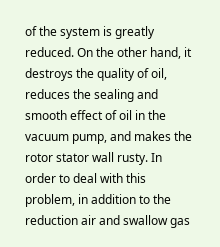of the system is greatly reduced. On the other hand, it destroys the quality of oil, reduces the sealing and smooth effect of oil in the vacuum pump, and makes the rotor stator wall rusty. In order to deal with this problem, in addition to the reduction air and swallow gas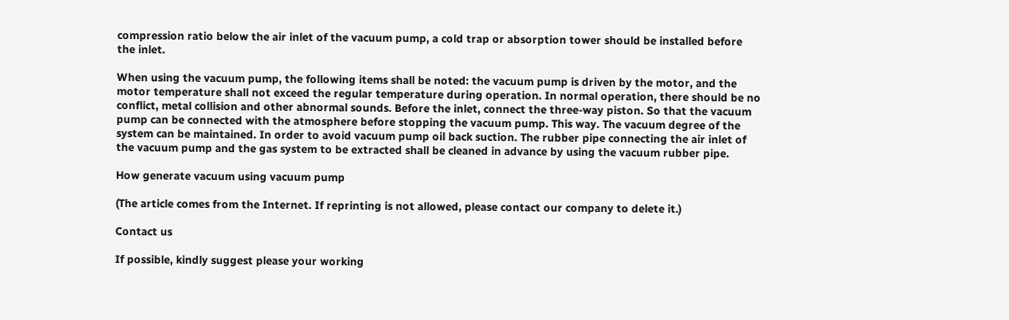compression ratio below the air inlet of the vacuum pump, a cold trap or absorption tower should be installed before the inlet.

When using the vacuum pump, the following items shall be noted: the vacuum pump is driven by the motor, and the motor temperature shall not exceed the regular temperature during operation. In normal operation, there should be no conflict, metal collision and other abnormal sounds. Before the inlet, connect the three-way piston. So that the vacuum pump can be connected with the atmosphere before stopping the vacuum pump. This way. The vacuum degree of the system can be maintained. In order to avoid vacuum pump oil back suction. The rubber pipe connecting the air inlet of the vacuum pump and the gas system to be extracted shall be cleaned in advance by using the vacuum rubber pipe.

How generate vacuum using vacuum pump

(The article comes from the Internet. If reprinting is not allowed, please contact our company to delete it.)

Contact us

If possible, kindly suggest please your working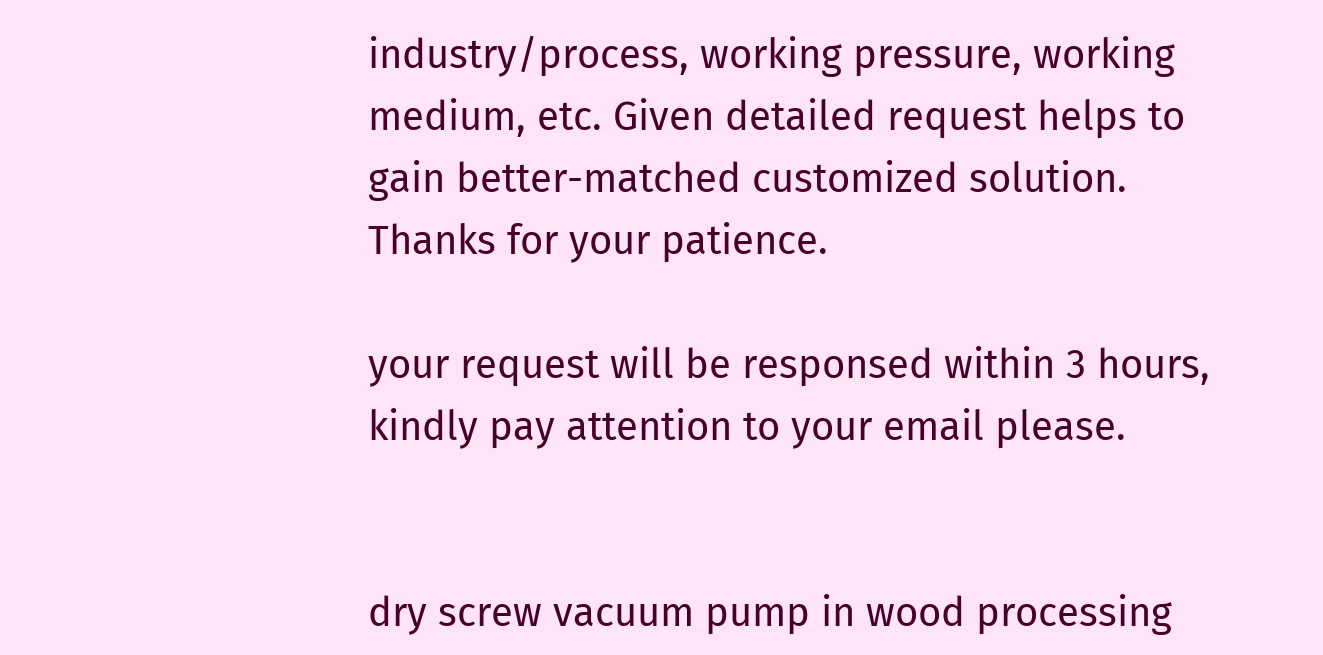industry/process, working pressure, working medium, etc. Given detailed request helps to gain better-matched customized solution. Thanks for your patience.

your request will be responsed within 3 hours, kindly pay attention to your email please.


dry screw vacuum pump in wood processing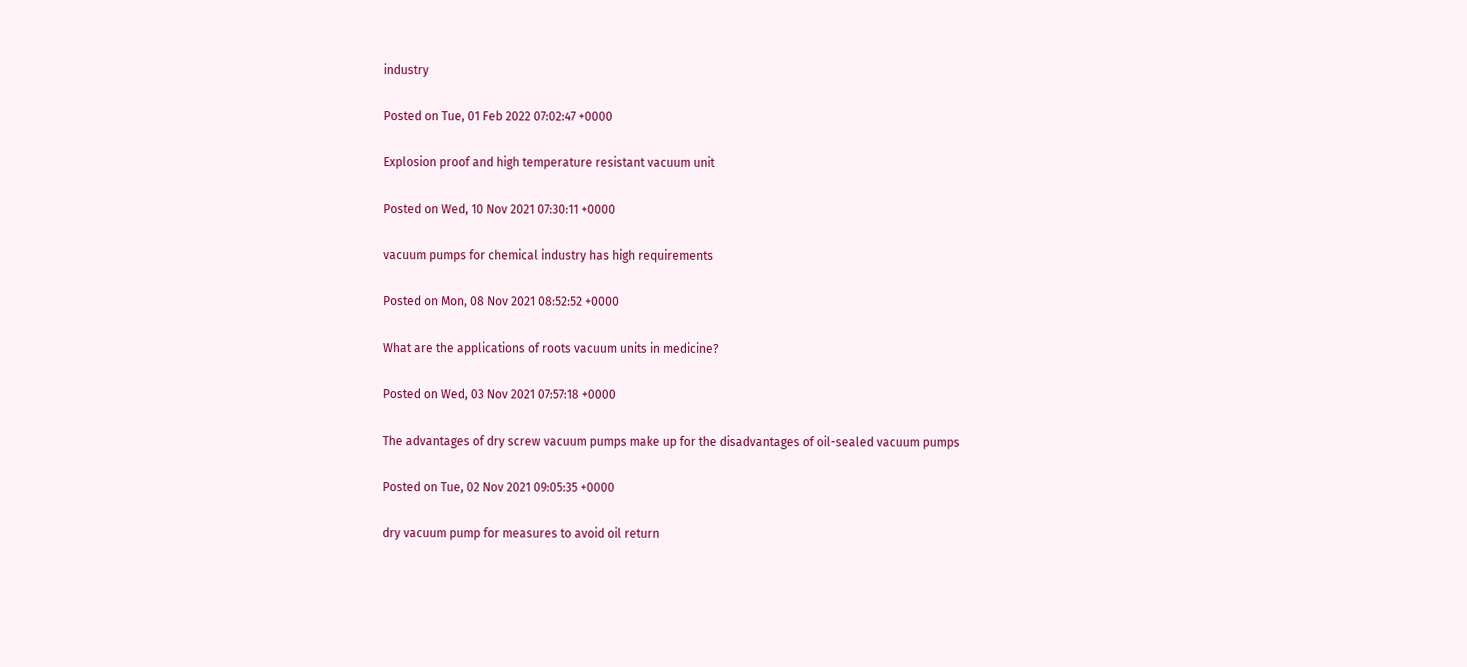industry

Posted on Tue, 01 Feb 2022 07:02:47 +0000

Explosion proof and high temperature resistant vacuum unit

Posted on Wed, 10 Nov 2021 07:30:11 +0000

vacuum pumps for chemical industry has high requirements

Posted on Mon, 08 Nov 2021 08:52:52 +0000

What are the applications of roots vacuum units in medicine?

Posted on Wed, 03 Nov 2021 07:57:18 +0000

The advantages of dry screw vacuum pumps make up for the disadvantages of oil-sealed vacuum pumps

Posted on Tue, 02 Nov 2021 09:05:35 +0000

dry vacuum pump for measures to avoid oil return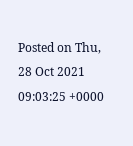Posted on Thu, 28 Oct 2021 09:03:25 +0000